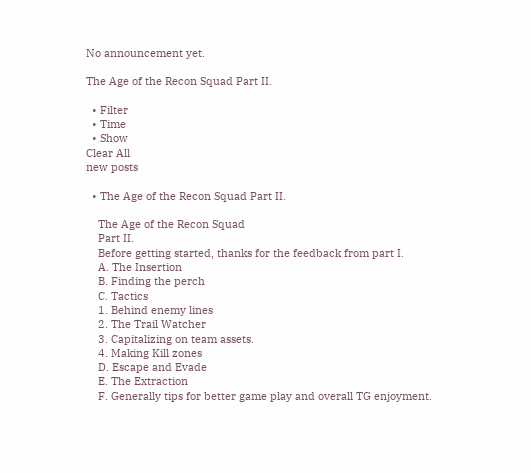No announcement yet.

The Age of the Recon Squad Part II.

  • Filter
  • Time
  • Show
Clear All
new posts

  • The Age of the Recon Squad Part II.

    The Age of the Recon Squad
    Part II.
    Before getting started, thanks for the feedback from part I.
    A. The Insertion
    B. Finding the perch
    C. Tactics
    1. Behind enemy lines
    2. The Trail Watcher
    3. Capitalizing on team assets.
    4. Making Kill zones
    D. Escape and Evade
    E. The Extraction
    F. Generally tips for better game play and overall TG enjoyment.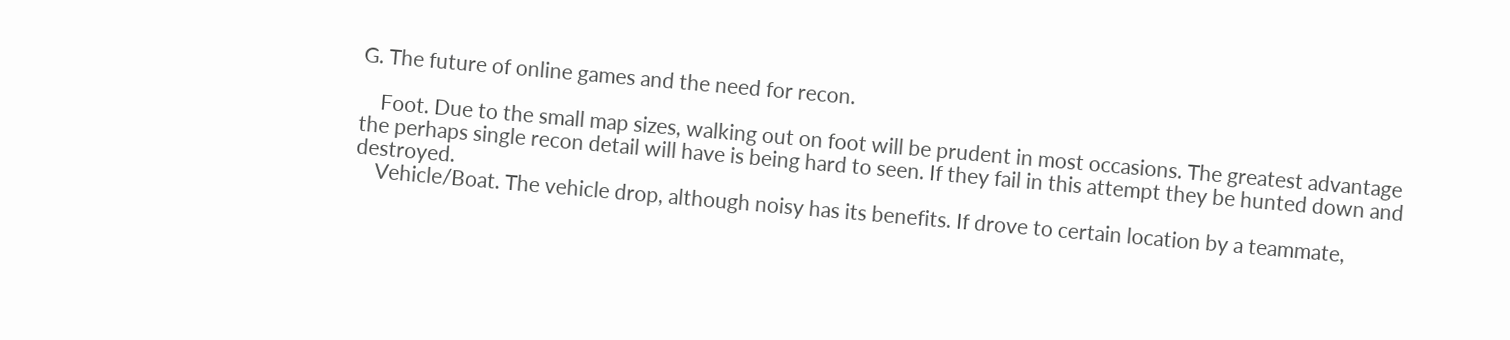G. The future of online games and the need for recon.

    Foot. Due to the small map sizes, walking out on foot will be prudent in most occasions. The greatest advantage the perhaps single recon detail will have is being hard to seen. If they fail in this attempt they be hunted down and destroyed.
    Vehicle/Boat. The vehicle drop, although noisy has its benefits. If drove to certain location by a teammate,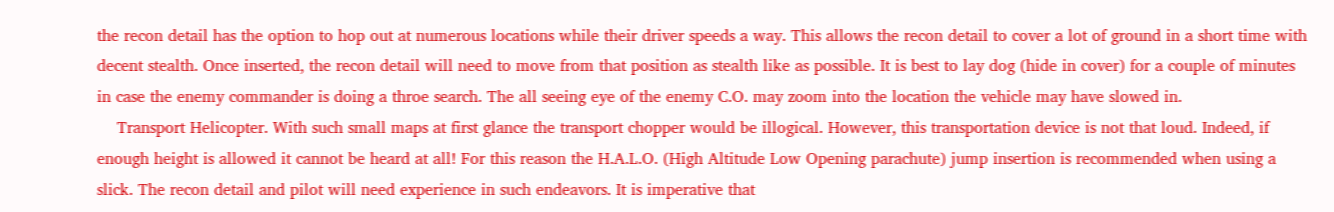the recon detail has the option to hop out at numerous locations while their driver speeds a way. This allows the recon detail to cover a lot of ground in a short time with decent stealth. Once inserted, the recon detail will need to move from that position as stealth like as possible. It is best to lay dog (hide in cover) for a couple of minutes in case the enemy commander is doing a throe search. The all seeing eye of the enemy C.O. may zoom into the location the vehicle may have slowed in.
    Transport Helicopter. With such small maps at first glance the transport chopper would be illogical. However, this transportation device is not that loud. Indeed, if enough height is allowed it cannot be heard at all! For this reason the H.A.L.O. (High Altitude Low Opening parachute) jump insertion is recommended when using a slick. The recon detail and pilot will need experience in such endeavors. It is imperative that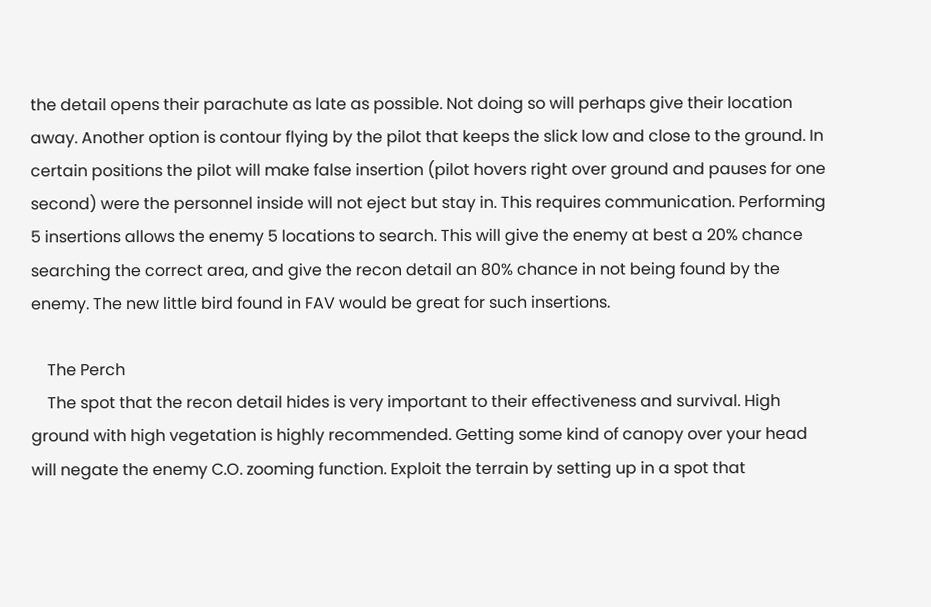the detail opens their parachute as late as possible. Not doing so will perhaps give their location away. Another option is contour flying by the pilot that keeps the slick low and close to the ground. In certain positions the pilot will make false insertion (pilot hovers right over ground and pauses for one second) were the personnel inside will not eject but stay in. This requires communication. Performing 5 insertions allows the enemy 5 locations to search. This will give the enemy at best a 20% chance searching the correct area, and give the recon detail an 80% chance in not being found by the enemy. The new little bird found in FAV would be great for such insertions.

    The Perch
    The spot that the recon detail hides is very important to their effectiveness and survival. High ground with high vegetation is highly recommended. Getting some kind of canopy over your head will negate the enemy C.O. zooming function. Exploit the terrain by setting up in a spot that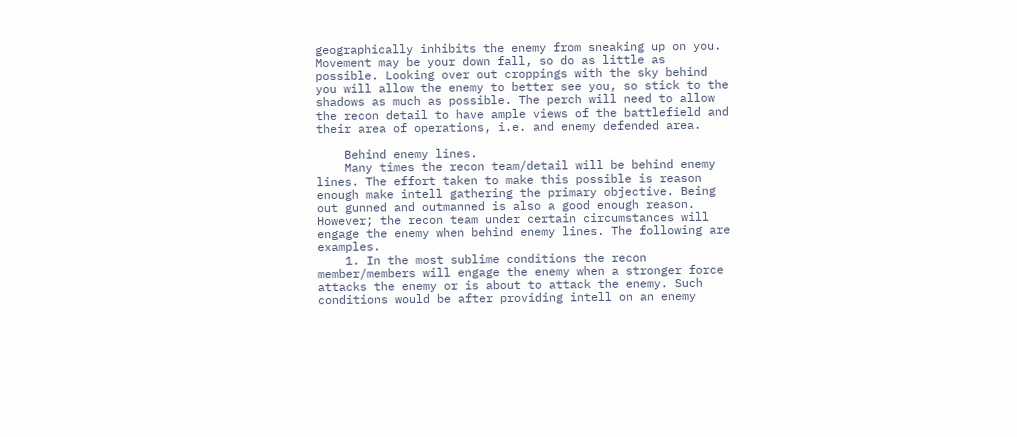geographically inhibits the enemy from sneaking up on you. Movement may be your down fall, so do as little as possible. Looking over out croppings with the sky behind you will allow the enemy to better see you, so stick to the shadows as much as possible. The perch will need to allow the recon detail to have ample views of the battlefield and their area of operations, i.e. and enemy defended area.

    Behind enemy lines.
    Many times the recon team/detail will be behind enemy lines. The effort taken to make this possible is reason enough make intell gathering the primary objective. Being out gunned and outmanned is also a good enough reason. However; the recon team under certain circumstances will engage the enemy when behind enemy lines. The following are examples.
    1. In the most sublime conditions the recon member/members will engage the enemy when a stronger force attacks the enemy or is about to attack the enemy. Such conditions would be after providing intell on an enemy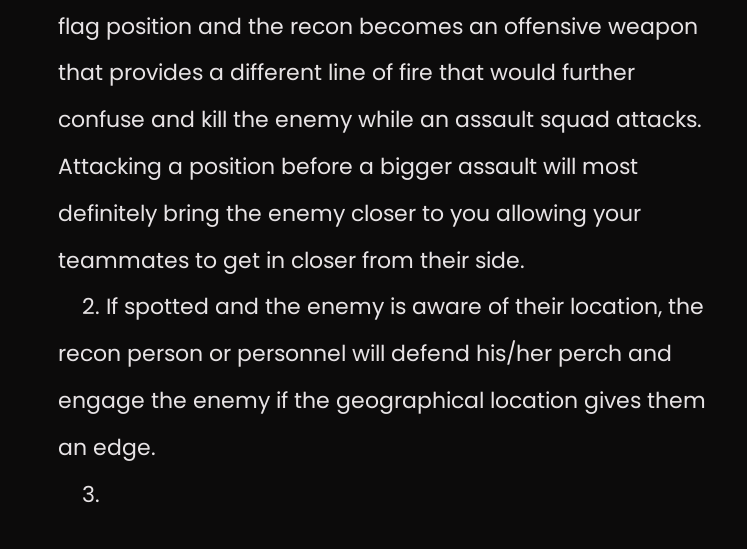flag position and the recon becomes an offensive weapon that provides a different line of fire that would further confuse and kill the enemy while an assault squad attacks. Attacking a position before a bigger assault will most definitely bring the enemy closer to you allowing your teammates to get in closer from their side.
    2. If spotted and the enemy is aware of their location, the recon person or personnel will defend his/her perch and engage the enemy if the geographical location gives them an edge.
    3.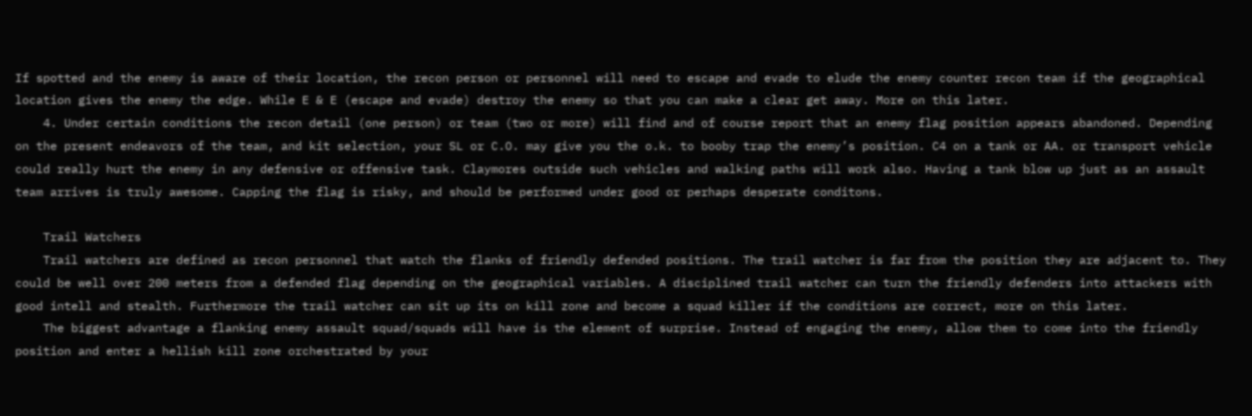If spotted and the enemy is aware of their location, the recon person or personnel will need to escape and evade to elude the enemy counter recon team if the geographical location gives the enemy the edge. While E & E (escape and evade) destroy the enemy so that you can make a clear get away. More on this later.
    4. Under certain conditions the recon detail (one person) or team (two or more) will find and of course report that an enemy flag position appears abandoned. Depending on the present endeavors of the team, and kit selection, your SL or C.O. may give you the o.k. to booby trap the enemy’s position. C4 on a tank or AA. or transport vehicle could really hurt the enemy in any defensive or offensive task. Claymores outside such vehicles and walking paths will work also. Having a tank blow up just as an assault team arrives is truly awesome. Capping the flag is risky, and should be performed under good or perhaps desperate conditons.

    Trail Watchers
    Trail watchers are defined as recon personnel that watch the flanks of friendly defended positions. The trail watcher is far from the position they are adjacent to. They could be well over 200 meters from a defended flag depending on the geographical variables. A disciplined trail watcher can turn the friendly defenders into attackers with good intell and stealth. Furthermore the trail watcher can sit up its on kill zone and become a squad killer if the conditions are correct, more on this later.
    The biggest advantage a flanking enemy assault squad/squads will have is the element of surprise. Instead of engaging the enemy, allow them to come into the friendly position and enter a hellish kill zone orchestrated by your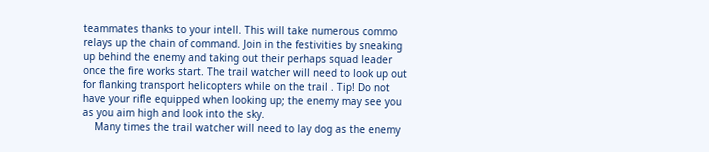teammates thanks to your intell. This will take numerous commo relays up the chain of command. Join in the festivities by sneaking up behind the enemy and taking out their perhaps squad leader once the fire works start. The trail watcher will need to look up out for flanking transport helicopters while on the trail . Tip! Do not have your rifle equipped when looking up; the enemy may see you as you aim high and look into the sky.
    Many times the trail watcher will need to lay dog as the enemy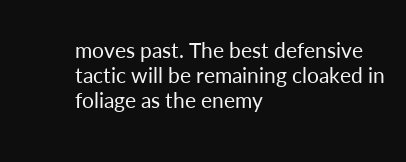moves past. The best defensive tactic will be remaining cloaked in foliage as the enemy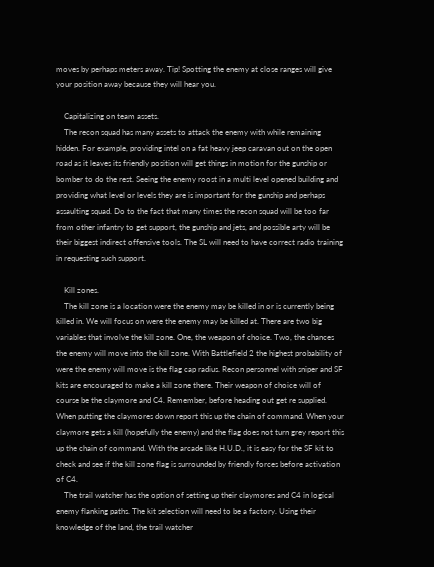moves by perhaps meters away. Tip! Spotting the enemy at close ranges will give your position away because they will hear you.

    Capitalizing on team assets.
    The recon squad has many assets to attack the enemy with while remaining hidden. For example, providing intel on a fat heavy jeep caravan out on the open road as it leaves its friendly position will get things in motion for the gunship or bomber to do the rest. Seeing the enemy roost in a multi level opened building and providing what level or levels they are is important for the gunship and perhaps assaulting squad. Do to the fact that many times the recon squad will be too far from other infantry to get support, the gunship and jets, and possible arty will be their biggest indirect offensive tools. The SL will need to have correct radio training in requesting such support.

    Kill zones.
    The kill zone is a location were the enemy may be killed in or is currently being killed in. We will focus on were the enemy may be killed at. There are two big variables that involve the kill zone. One, the weapon of choice. Two, the chances the enemy will move into the kill zone. With Battlefield 2 the highest probability of were the enemy will move is the flag cap radius. Recon personnel with sniper and SF kits are encouraged to make a kill zone there. Their weapon of choice will of course be the claymore and C4. Remember, before heading out get re supplied. When putting the claymores down report this up the chain of command. When your claymore gets a kill (hopefully the enemy) and the flag does not turn grey report this up the chain of command. With the arcade like H.U.D., it is easy for the SF kit to check and see if the kill zone flag is surrounded by friendly forces before activation of C4.
    The trail watcher has the option of setting up their claymores and C4 in logical enemy flanking paths. The kit selection will need to be a factory. Using their knowledge of the land, the trail watcher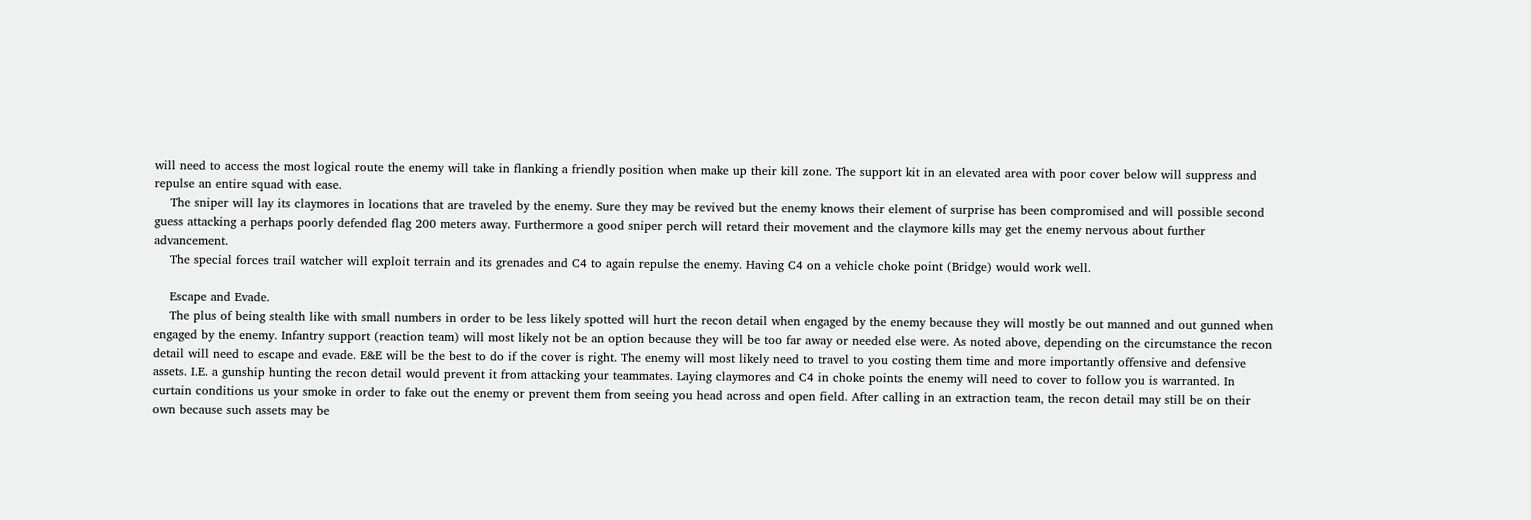will need to access the most logical route the enemy will take in flanking a friendly position when make up their kill zone. The support kit in an elevated area with poor cover below will suppress and repulse an entire squad with ease.
    The sniper will lay its claymores in locations that are traveled by the enemy. Sure they may be revived but the enemy knows their element of surprise has been compromised and will possible second guess attacking a perhaps poorly defended flag 200 meters away. Furthermore a good sniper perch will retard their movement and the claymore kills may get the enemy nervous about further advancement.
    The special forces trail watcher will exploit terrain and its grenades and C4 to again repulse the enemy. Having C4 on a vehicle choke point (Bridge) would work well.

    Escape and Evade.
    The plus of being stealth like with small numbers in order to be less likely spotted will hurt the recon detail when engaged by the enemy because they will mostly be out manned and out gunned when engaged by the enemy. Infantry support (reaction team) will most likely not be an option because they will be too far away or needed else were. As noted above, depending on the circumstance the recon detail will need to escape and evade. E&E will be the best to do if the cover is right. The enemy will most likely need to travel to you costing them time and more importantly offensive and defensive assets. I.E. a gunship hunting the recon detail would prevent it from attacking your teammates. Laying claymores and C4 in choke points the enemy will need to cover to follow you is warranted. In curtain conditions us your smoke in order to fake out the enemy or prevent them from seeing you head across and open field. After calling in an extraction team, the recon detail may still be on their own because such assets may be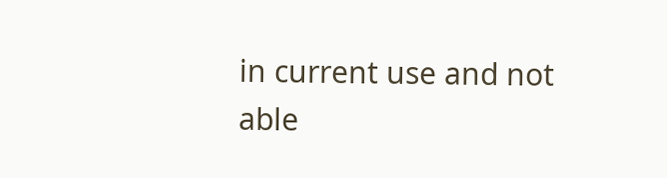in current use and not able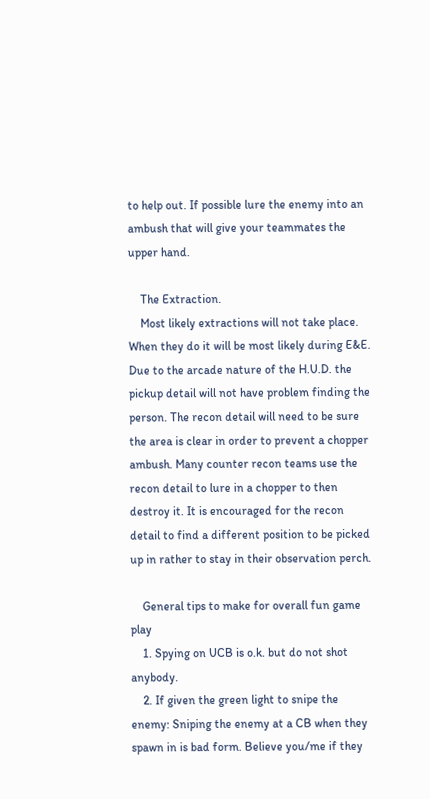to help out. If possible lure the enemy into an ambush that will give your teammates the upper hand.

    The Extraction.
    Most likely extractions will not take place. When they do it will be most likely during E&E. Due to the arcade nature of the H.U.D. the pickup detail will not have problem finding the person. The recon detail will need to be sure the area is clear in order to prevent a chopper ambush. Many counter recon teams use the recon detail to lure in a chopper to then destroy it. It is encouraged for the recon detail to find a different position to be picked up in rather to stay in their observation perch.

    General tips to make for overall fun game play
    1. Spying on UCB is o.k. but do not shot anybody.
    2. If given the green light to snipe the enemy: Sniping the enemy at a CB when they spawn in is bad form. Believe you/me if they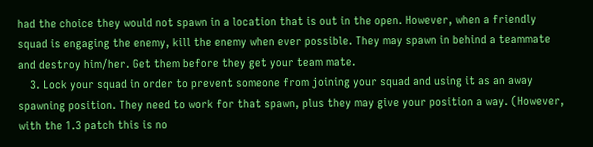had the choice they would not spawn in a location that is out in the open. However, when a friendly squad is engaging the enemy, kill the enemy when ever possible. They may spawn in behind a teammate and destroy him/her. Get them before they get your team mate.
    3. Lock your squad in order to prevent someone from joining your squad and using it as an away spawning position. They need to work for that spawn, plus they may give your position a way. (However, with the 1.3 patch this is no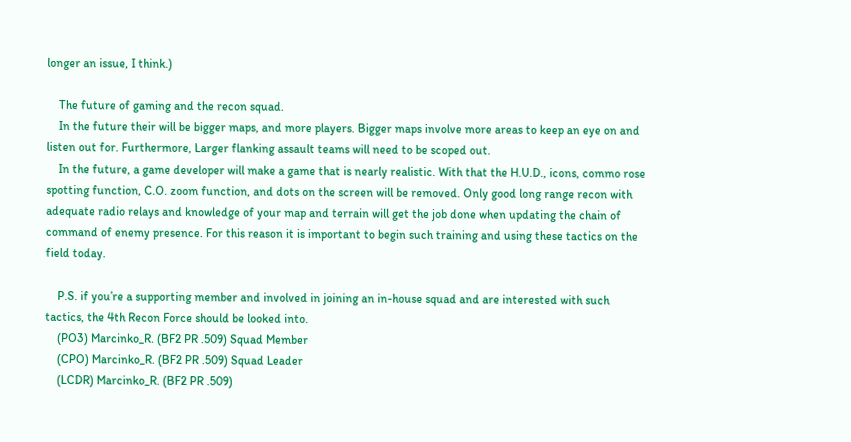longer an issue, I think.)

    The future of gaming and the recon squad.
    In the future their will be bigger maps, and more players. Bigger maps involve more areas to keep an eye on and listen out for. Furthermore, Larger flanking assault teams will need to be scoped out.
    In the future, a game developer will make a game that is nearly realistic. With that the H.U.D., icons, commo rose spotting function, C.O. zoom function, and dots on the screen will be removed. Only good long range recon with adequate radio relays and knowledge of your map and terrain will get the job done when updating the chain of command of enemy presence. For this reason it is important to begin such training and using these tactics on the field today.

    P.S. if you’re a supporting member and involved in joining an in-house squad and are interested with such tactics, the 4th Recon Force should be looked into.
    (PO3) Marcinko_R. (BF2 PR .509) Squad Member
    (CPO) Marcinko_R. (BF2 PR .509) Squad Leader
    (LCDR) Marcinko_R. (BF2 PR .509)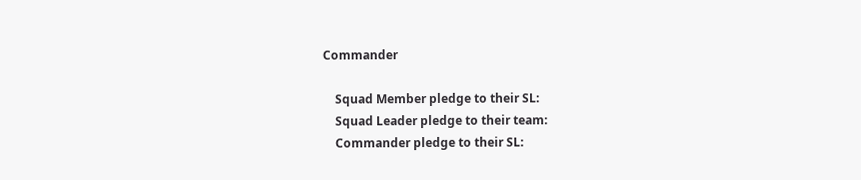Commander

    Squad Member pledge to their SL:
    Squad Leader pledge to their team:
    Commander pledge to their SL: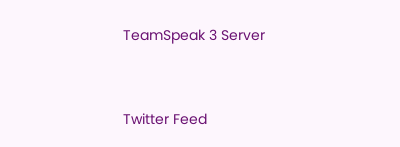TeamSpeak 3 Server


Twitter Feed